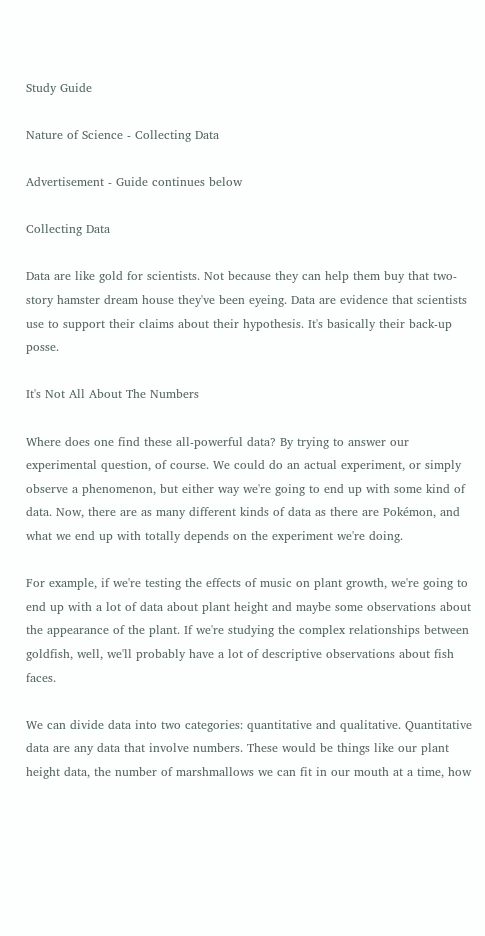Study Guide

Nature of Science - Collecting Data

Advertisement - Guide continues below

Collecting Data

Data are like gold for scientists. Not because they can help them buy that two-story hamster dream house they've been eyeing. Data are evidence that scientists use to support their claims about their hypothesis. It's basically their back-up posse.

It's Not All About The Numbers

Where does one find these all-powerful data? By trying to answer our experimental question, of course. We could do an actual experiment, or simply observe a phenomenon, but either way we're going to end up with some kind of data. Now, there are as many different kinds of data as there are Pokémon, and what we end up with totally depends on the experiment we're doing.

For example, if we're testing the effects of music on plant growth, we're going to end up with a lot of data about plant height and maybe some observations about the appearance of the plant. If we're studying the complex relationships between goldfish, well, we'll probably have a lot of descriptive observations about fish faces.

We can divide data into two categories: quantitative and qualitative. Quantitative data are any data that involve numbers. These would be things like our plant height data, the number of marshmallows we can fit in our mouth at a time, how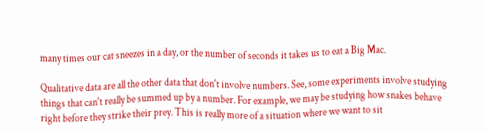many times our cat sneezes in a day, or the number of seconds it takes us to eat a Big Mac.

Qualitative data are all the other data that don't involve numbers. See, some experiments involve studying things that can't really be summed up by a number. For example, we may be studying how snakes behave right before they strike their prey. This is really more of a situation where we want to sit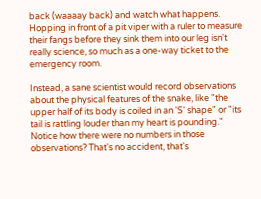back (waaaay back) and watch what happens. Hopping in front of a pit viper with a ruler to measure their fangs before they sink them into our leg isn't really science, so much as a one-way ticket to the emergency room.

Instead, a sane scientist would record observations about the physical features of the snake, like "the upper half of its body is coiled in an 'S' shape" or "its tail is rattling louder than my heart is pounding." Notice how there were no numbers in those observations? That's no accident, that's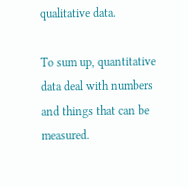qualitative data.

To sum up, quantitative data deal with numbers and things that can be measured.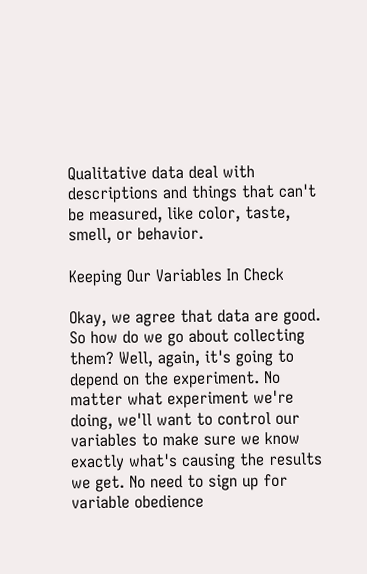Qualitative data deal with descriptions and things that can't be measured, like color, taste, smell, or behavior.

Keeping Our Variables In Check

Okay, we agree that data are good. So how do we go about collecting them? Well, again, it's going to depend on the experiment. No matter what experiment we're doing, we'll want to control our variables to make sure we know exactly what's causing the results we get. No need to sign up for variable obedience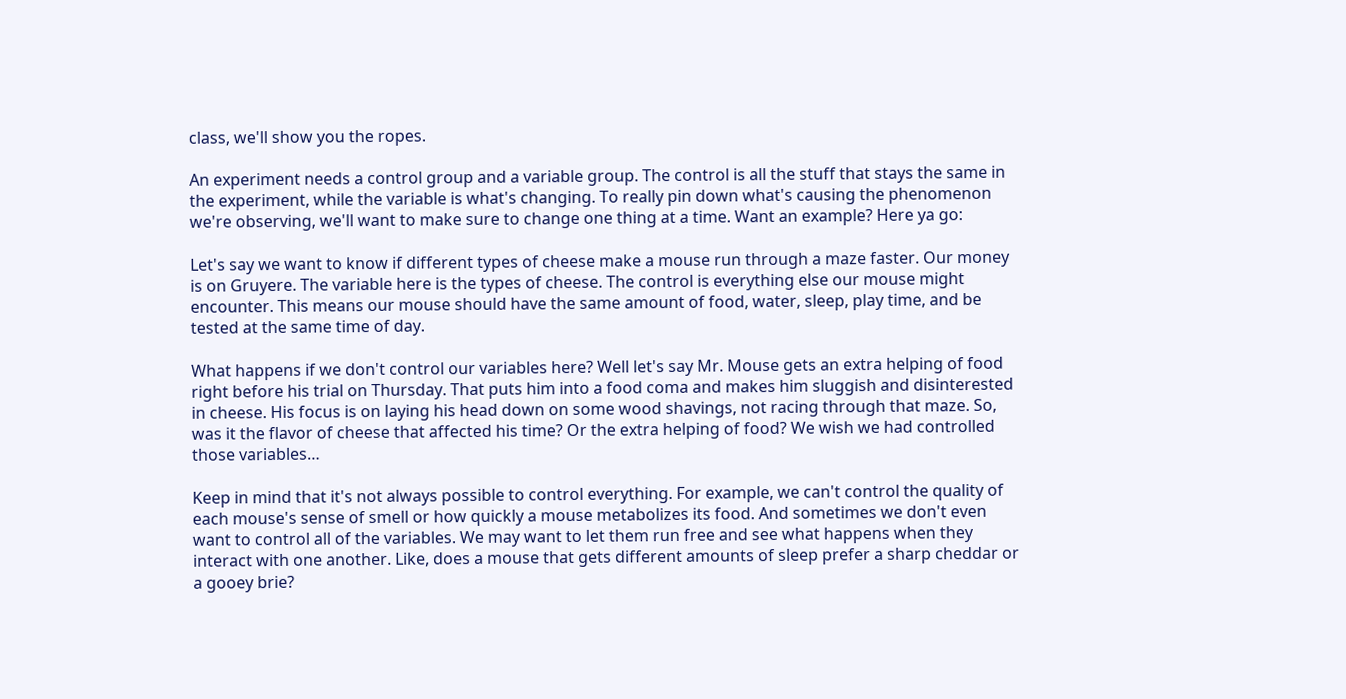class, we'll show you the ropes.

An experiment needs a control group and a variable group. The control is all the stuff that stays the same in the experiment, while the variable is what's changing. To really pin down what's causing the phenomenon we're observing, we'll want to make sure to change one thing at a time. Want an example? Here ya go:

Let's say we want to know if different types of cheese make a mouse run through a maze faster. Our money is on Gruyere. The variable here is the types of cheese. The control is everything else our mouse might encounter. This means our mouse should have the same amount of food, water, sleep, play time, and be tested at the same time of day.

What happens if we don't control our variables here? Well let's say Mr. Mouse gets an extra helping of food right before his trial on Thursday. That puts him into a food coma and makes him sluggish and disinterested in cheese. His focus is on laying his head down on some wood shavings, not racing through that maze. So, was it the flavor of cheese that affected his time? Or the extra helping of food? We wish we had controlled those variables…

Keep in mind that it's not always possible to control everything. For example, we can't control the quality of each mouse's sense of smell or how quickly a mouse metabolizes its food. And sometimes we don't even want to control all of the variables. We may want to let them run free and see what happens when they interact with one another. Like, does a mouse that gets different amounts of sleep prefer a sharp cheddar or a gooey brie?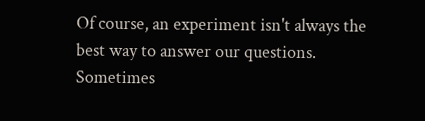Of course, an experiment isn't always the best way to answer our questions. Sometimes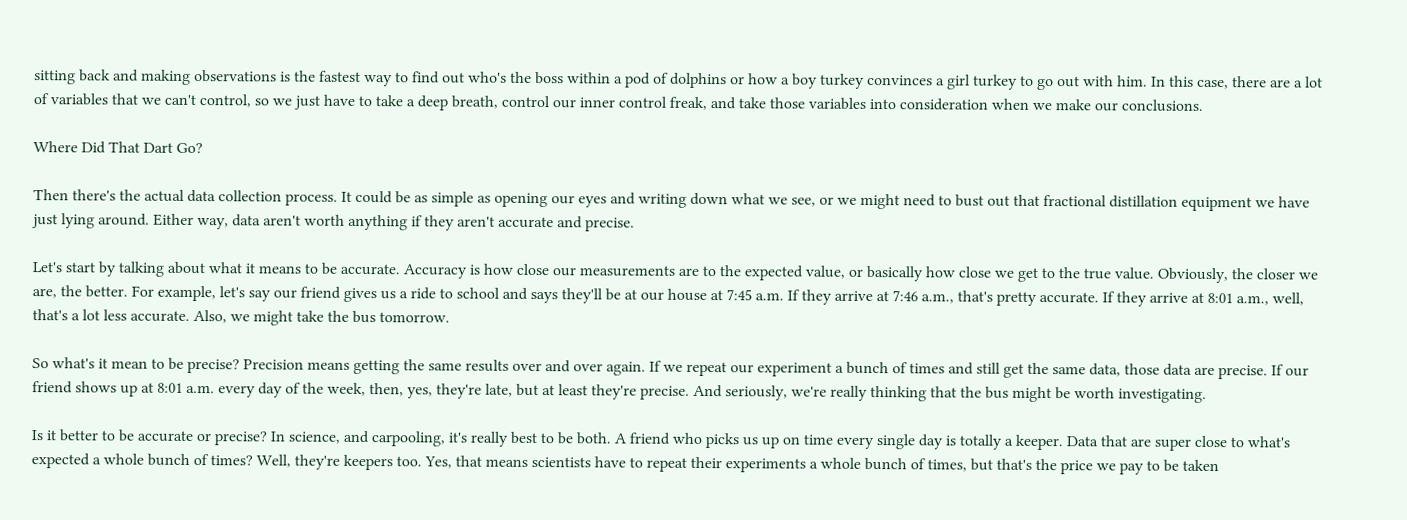sitting back and making observations is the fastest way to find out who's the boss within a pod of dolphins or how a boy turkey convinces a girl turkey to go out with him. In this case, there are a lot of variables that we can't control, so we just have to take a deep breath, control our inner control freak, and take those variables into consideration when we make our conclusions.

Where Did That Dart Go?

Then there's the actual data collection process. It could be as simple as opening our eyes and writing down what we see, or we might need to bust out that fractional distillation equipment we have just lying around. Either way, data aren't worth anything if they aren't accurate and precise.

Let's start by talking about what it means to be accurate. Accuracy is how close our measurements are to the expected value, or basically how close we get to the true value. Obviously, the closer we are, the better. For example, let's say our friend gives us a ride to school and says they'll be at our house at 7:45 a.m. If they arrive at 7:46 a.m., that's pretty accurate. If they arrive at 8:01 a.m., well, that's a lot less accurate. Also, we might take the bus tomorrow.

So what's it mean to be precise? Precision means getting the same results over and over again. If we repeat our experiment a bunch of times and still get the same data, those data are precise. If our friend shows up at 8:01 a.m. every day of the week, then, yes, they're late, but at least they're precise. And seriously, we're really thinking that the bus might be worth investigating.

Is it better to be accurate or precise? In science, and carpooling, it's really best to be both. A friend who picks us up on time every single day is totally a keeper. Data that are super close to what's expected a whole bunch of times? Well, they're keepers too. Yes, that means scientists have to repeat their experiments a whole bunch of times, but that's the price we pay to be taken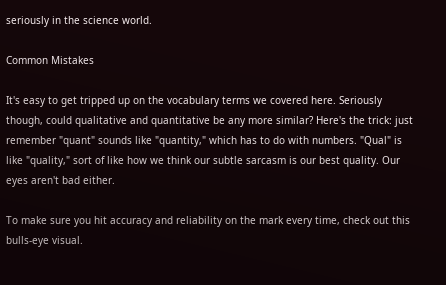seriously in the science world.

Common Mistakes

It's easy to get tripped up on the vocabulary terms we covered here. Seriously though, could qualitative and quantitative be any more similar? Here's the trick: just remember "quant" sounds like "quantity," which has to do with numbers. "Qual" is like "quality," sort of like how we think our subtle sarcasm is our best quality. Our eyes aren't bad either.

To make sure you hit accuracy and reliability on the mark every time, check out this bulls-eye visual.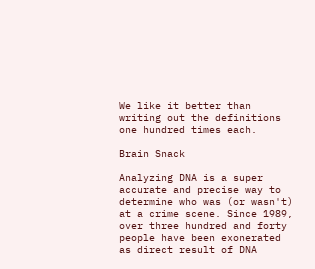We like it better than writing out the definitions one hundred times each.

Brain Snack

Analyzing DNA is a super accurate and precise way to determine who was (or wasn't) at a crime scene. Since 1989, over three hundred and forty people have been exonerated as direct result of DNA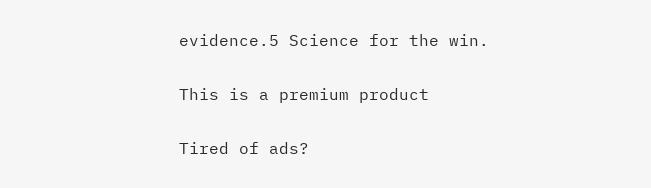evidence.5 Science for the win.

This is a premium product

Tired of ads?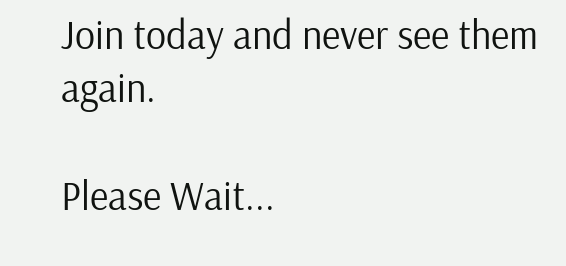Join today and never see them again.

Please Wait...